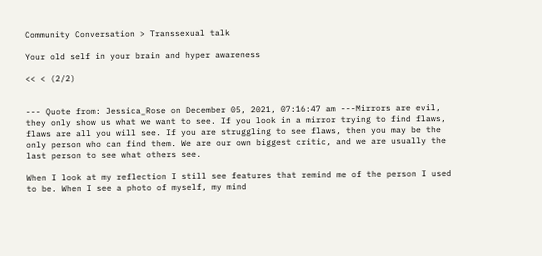Community Conversation > Transsexual talk

Your old self in your brain and hyper awareness

<< < (2/2)


--- Quote from: Jessica_Rose on December 05, 2021, 07:16:47 am ---Mirrors are evil, they only show us what we want to see. If you look in a mirror trying to find flaws, flaws are all you will see. If you are struggling to see flaws, then you may be the only person who can find them. We are our own biggest critic, and we are usually the last person to see what others see.

When I look at my reflection I still see features that remind me of the person I used to be. When I see a photo of myself, my mind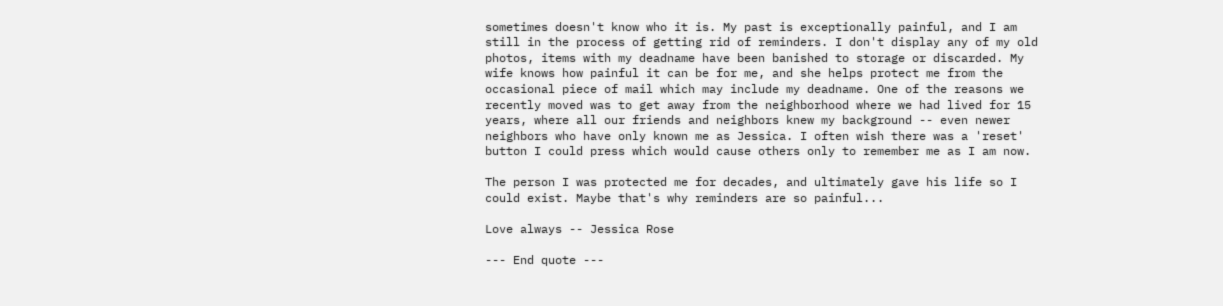sometimes doesn't know who it is. My past is exceptionally painful, and I am still in the process of getting rid of reminders. I don't display any of my old photos, items with my deadname have been banished to storage or discarded. My wife knows how painful it can be for me, and she helps protect me from the occasional piece of mail which may include my deadname. One of the reasons we recently moved was to get away from the neighborhood where we had lived for 15 years, where all our friends and neighbors knew my background -- even newer neighbors who have only known me as Jessica. I often wish there was a 'reset' button I could press which would cause others only to remember me as I am now.

The person I was protected me for decades, and ultimately gave his life so I could exist. Maybe that's why reminders are so painful...

Love always -- Jessica Rose

--- End quote ---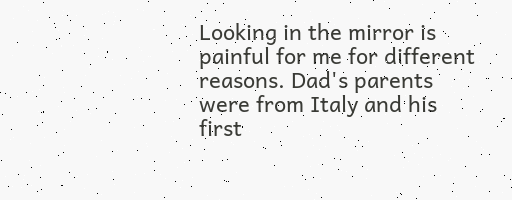Looking in the mirror is painful for me for different reasons. Dad's parents were from Italy and his first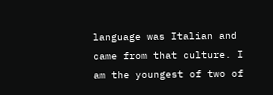language was Italian and came from that culture. I am the youngest of two of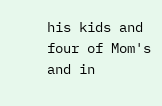his kids and four of Mom's and in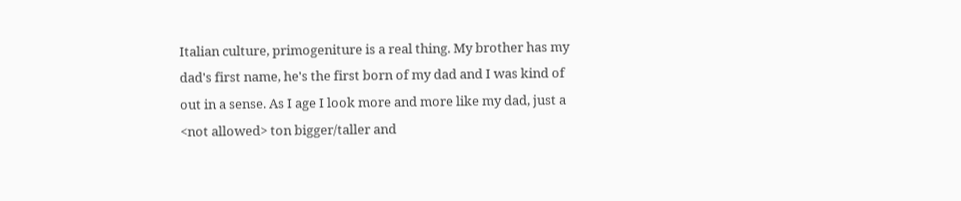Italian culture, primogeniture is a real thing. My brother has my dad's first name, he's the first born of my dad and I was kind of out in a sense. As I age I look more and more like my dad, just a <not allowed> ton bigger/taller and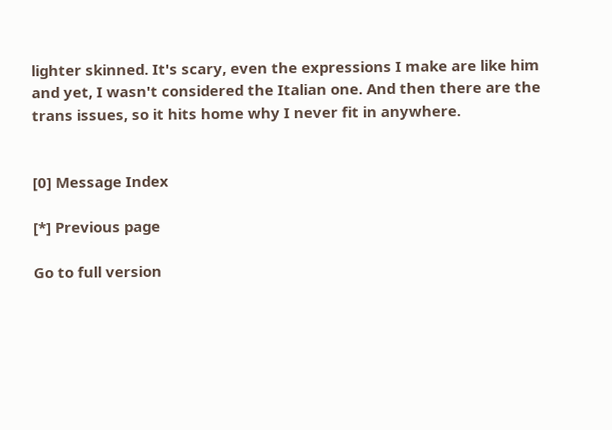lighter skinned. It's scary, even the expressions I make are like him and yet, I wasn't considered the Italian one. And then there are the trans issues, so it hits home why I never fit in anywhere.


[0] Message Index

[*] Previous page

Go to full version